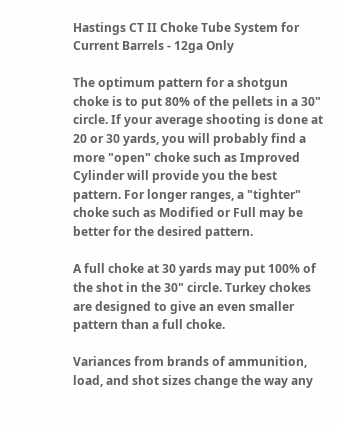Hastings CT II Choke Tube System for Current Barrels - 12ga Only

The optimum pattern for a shotgun choke is to put 80% of the pellets in a 30" circle. If your average shooting is done at 20 or 30 yards, you will probably find a more "open" choke such as Improved Cylinder will provide you the best pattern. For longer ranges, a "tighter" choke such as Modified or Full may be better for the desired pattern.

A full choke at 30 yards may put 100% of the shot in the 30" circle. Turkey chokes are designed to give an even smaller pattern than a full choke.

Variances from brands of ammunition, load, and shot sizes change the way any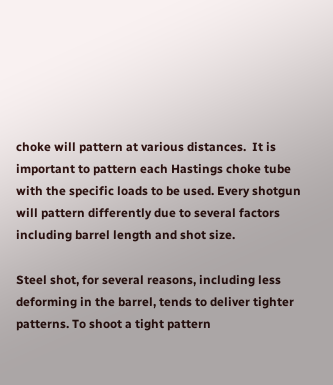choke will pattern at various distances.  It is important to pattern each Hastings choke tube with the specific loads to be used. Every shotgun will pattern differently due to several factors including barrel length and shot size.

Steel shot, for several reasons, including less deforming in the barrel, tends to deliver tighter patterns. To shoot a tight pattern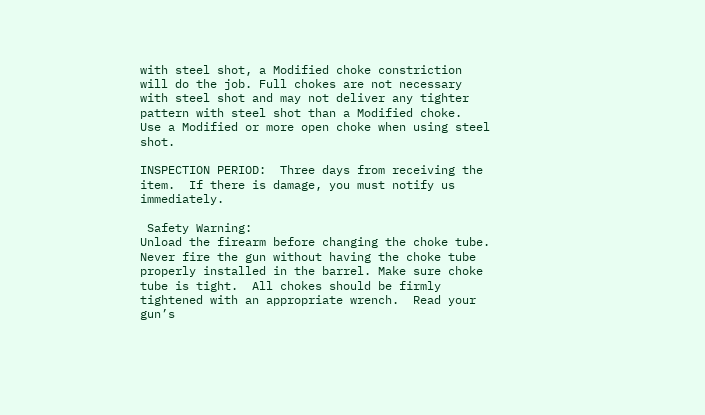with steel shot, a Modified choke constriction will do the job. Full chokes are not necessary with steel shot and may not deliver any tighter pattern with steel shot than a Modified choke.  Use a Modified or more open choke when using steel shot.

INSPECTION PERIOD:  Three days from receiving the item.  If there is damage, you must notify us immediately.

 Safety Warning:
Unload the firearm before changing the choke tube.  Never fire the gun without having the choke tube properly installed in the barrel. Make sure choke tube is tight.  All chokes should be firmly tightened with an appropriate wrench.  Read your gun’s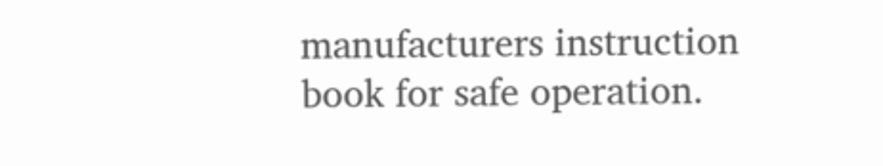manufacturers instruction book for safe operation.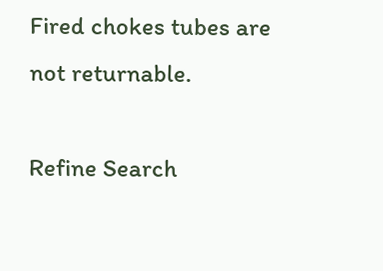Fired chokes tubes are not returnable.

Refine Search